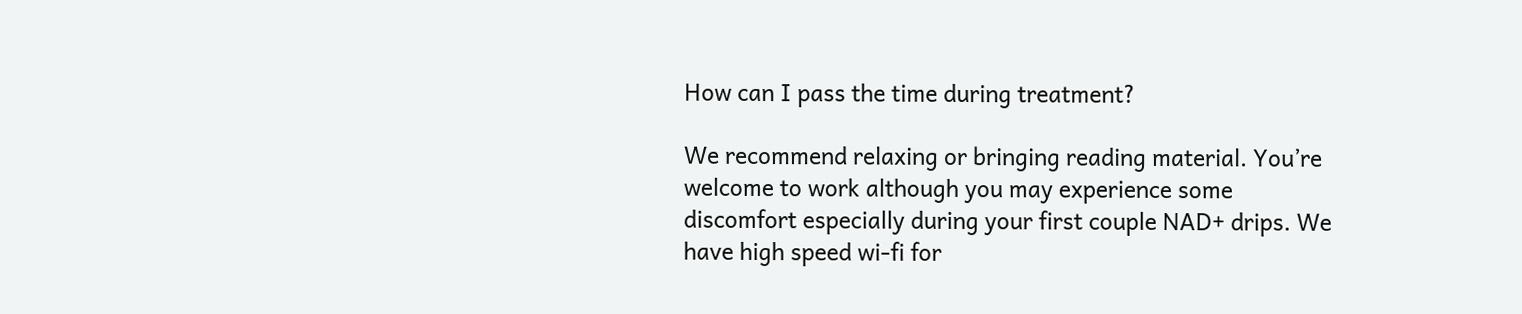How can I pass the time during treatment?

We recommend relaxing or bringing reading material. You’re welcome to work although you may experience some discomfort especially during your first couple NAD+ drips. We have high speed wi-fi for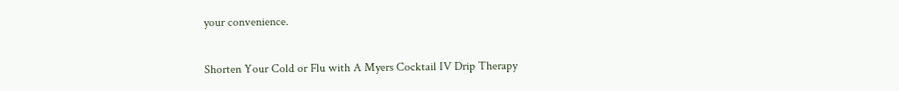your convenience.

Shorten Your Cold or Flu with A Myers Cocktail IV Drip Therapy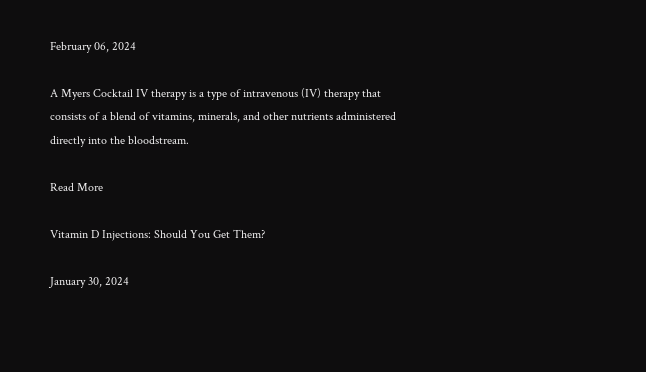February 06, 2024

A Myers Cocktail IV therapy is a type of intravenous (IV) therapy that consists of a blend of vitamins, minerals, and other nutrients administered directly into the bloodstream.

Read More

Vitamin D Injections: Should You Get Them?

January 30, 2024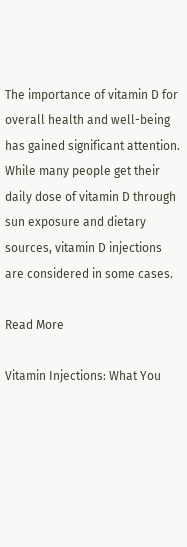The importance of vitamin D for overall health and well-being has gained significant attention. While many people get their daily dose of vitamin D through sun exposure and dietary sources, vitamin D injections are considered in some cases.

Read More

Vitamin Injections: What You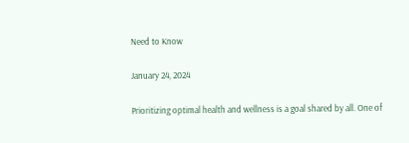Need to Know

January 24, 2024

Prioritizing optimal health and wellness is a goal shared by all. One of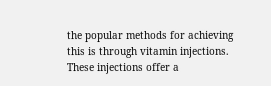the popular methods for achieving this is through vitamin injections. These injections offer a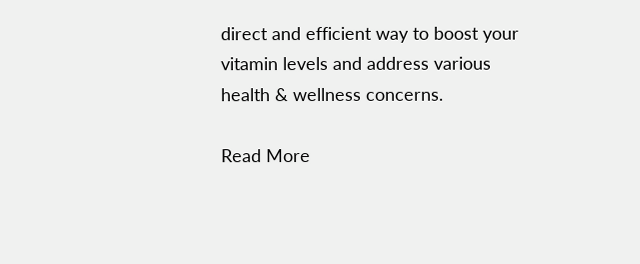direct and efficient way to boost your vitamin levels and address various health & wellness concerns.

Read More